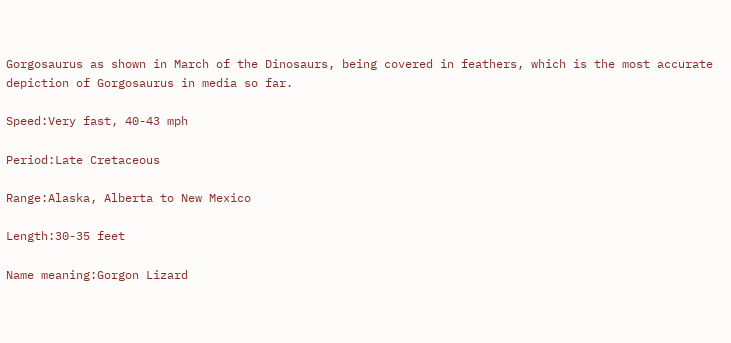Gorgosaurus as shown in March of the Dinosaurs, being covered in feathers, which is the most accurate depiction of Gorgosaurus in media so far.

Speed:Very fast, 40-43 mph

Period:Late Cretaceous

Range:Alaska, Alberta to New Mexico

Length:30-35 feet

Name meaning:Gorgon Lizard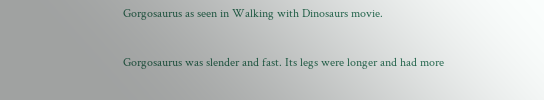Gorgosaurus as seen in Walking with Dinosaurs movie.

Gorgosaurus was slender and fast. Its legs were longer and had more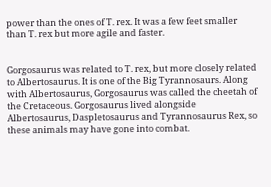power than the ones of T. rex. It was a few feet smaller than T. rex but more agile and faster.


Gorgosaurus was related to T. rex, but more closely related to Albertosaurus. It is one of the Big Tyrannosaurs. Along with Albertosaurus, Gorgosaurus was called the cheetah of the Cretaceous. Gorgosaurus lived alongside Albertosaurus, Daspletosaurus and Tyrannosaurus Rex, so these animals may have gone into combat.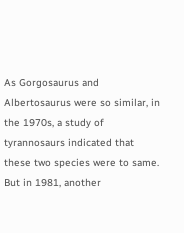As Gorgosaurus and Albertosaurus were so similar, in the 1970s, a study of tyrannosaurs indicated that these two species were to same. But in 1981, another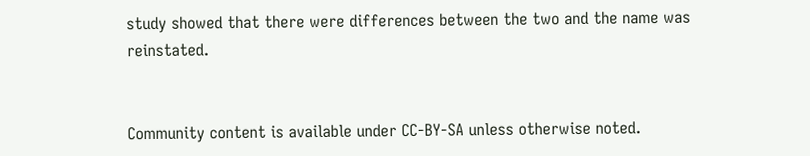study showed that there were differences between the two and the name was reinstated.


Community content is available under CC-BY-SA unless otherwise noted.